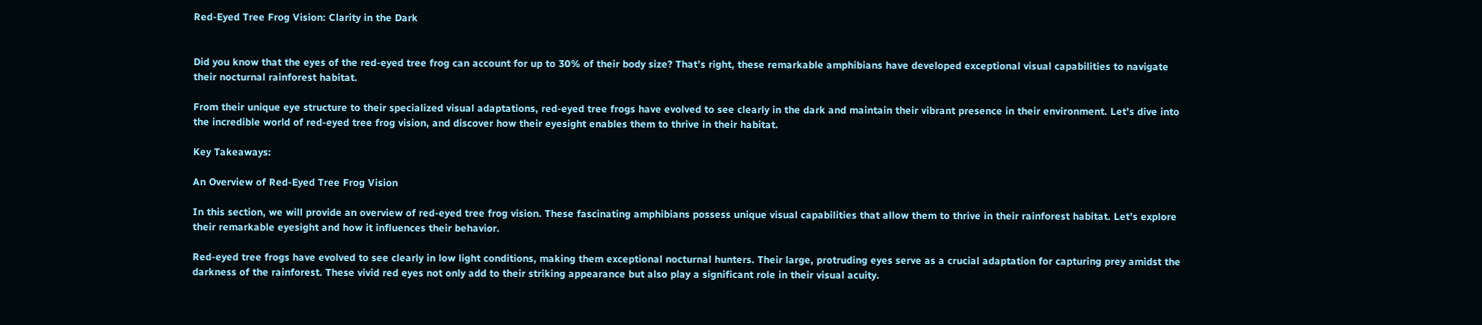Red-Eyed Tree Frog Vision: Clarity in the Dark


Did you know that the eyes of the red-eyed tree frog can account for up to 30% of their body size? That’s right, these remarkable amphibians have developed exceptional visual capabilities to navigate their nocturnal rainforest habitat.

From their unique eye structure to their specialized visual adaptations, red-eyed tree frogs have evolved to see clearly in the dark and maintain their vibrant presence in their environment. Let’s dive into the incredible world of red-eyed tree frog vision, and discover how their eyesight enables them to thrive in their habitat.

Key Takeaways:

An Overview of Red-Eyed Tree Frog Vision

In this section, we will provide an overview of red-eyed tree frog vision. These fascinating amphibians possess unique visual capabilities that allow them to thrive in their rainforest habitat. Let’s explore their remarkable eyesight and how it influences their behavior.

Red-eyed tree frogs have evolved to see clearly in low light conditions, making them exceptional nocturnal hunters. Their large, protruding eyes serve as a crucial adaptation for capturing prey amidst the darkness of the rainforest. These vivid red eyes not only add to their striking appearance but also play a significant role in their visual acuity.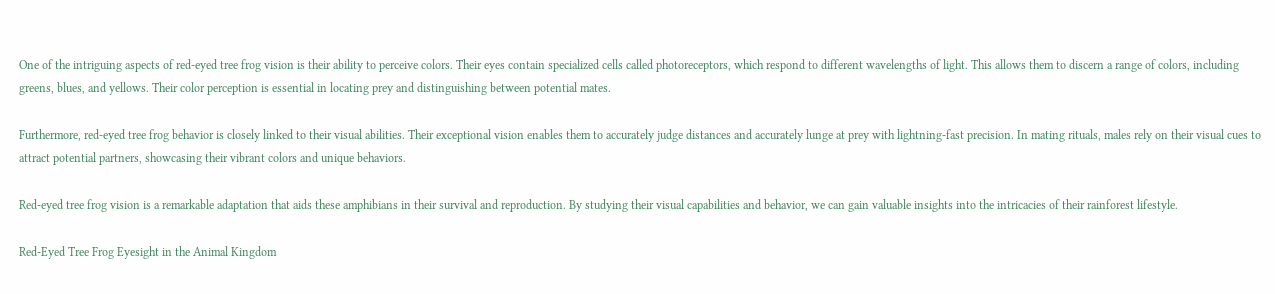One of the intriguing aspects of red-eyed tree frog vision is their ability to perceive colors. Their eyes contain specialized cells called photoreceptors, which respond to different wavelengths of light. This allows them to discern a range of colors, including greens, blues, and yellows. Their color perception is essential in locating prey and distinguishing between potential mates.

Furthermore, red-eyed tree frog behavior is closely linked to their visual abilities. Their exceptional vision enables them to accurately judge distances and accurately lunge at prey with lightning-fast precision. In mating rituals, males rely on their visual cues to attract potential partners, showcasing their vibrant colors and unique behaviors.

Red-eyed tree frog vision is a remarkable adaptation that aids these amphibians in their survival and reproduction. By studying their visual capabilities and behavior, we can gain valuable insights into the intricacies of their rainforest lifestyle.

Red-Eyed Tree Frog Eyesight in the Animal Kingdom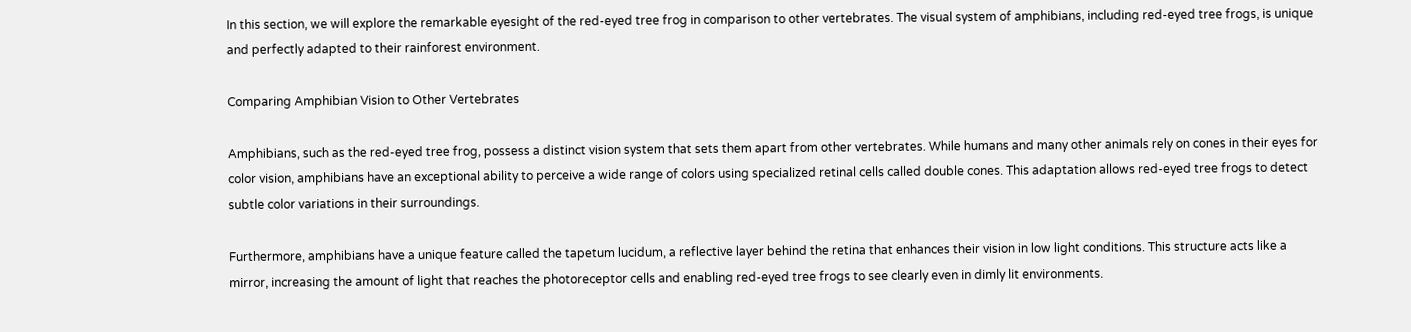In this section, we will explore the remarkable eyesight of the red-eyed tree frog in comparison to other vertebrates. The visual system of amphibians, including red-eyed tree frogs, is unique and perfectly adapted to their rainforest environment.

Comparing Amphibian Vision to Other Vertebrates

Amphibians, such as the red-eyed tree frog, possess a distinct vision system that sets them apart from other vertebrates. While humans and many other animals rely on cones in their eyes for color vision, amphibians have an exceptional ability to perceive a wide range of colors using specialized retinal cells called double cones. This adaptation allows red-eyed tree frogs to detect subtle color variations in their surroundings.

Furthermore, amphibians have a unique feature called the tapetum lucidum, a reflective layer behind the retina that enhances their vision in low light conditions. This structure acts like a mirror, increasing the amount of light that reaches the photoreceptor cells and enabling red-eyed tree frogs to see clearly even in dimly lit environments.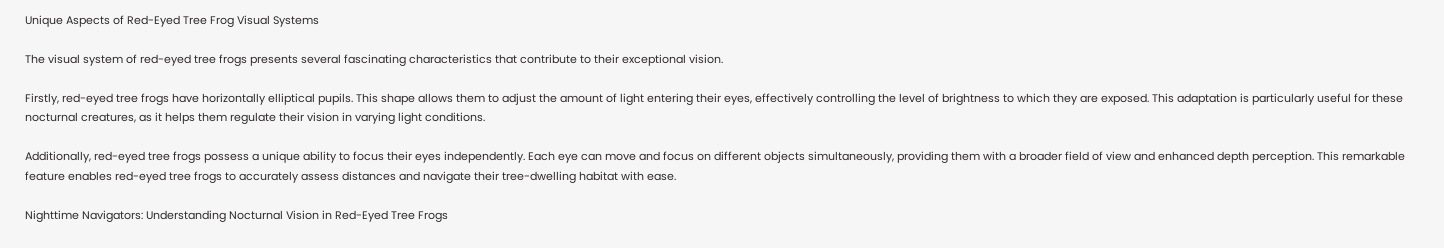Unique Aspects of Red-Eyed Tree Frog Visual Systems

The visual system of red-eyed tree frogs presents several fascinating characteristics that contribute to their exceptional vision.

Firstly, red-eyed tree frogs have horizontally elliptical pupils. This shape allows them to adjust the amount of light entering their eyes, effectively controlling the level of brightness to which they are exposed. This adaptation is particularly useful for these nocturnal creatures, as it helps them regulate their vision in varying light conditions.

Additionally, red-eyed tree frogs possess a unique ability to focus their eyes independently. Each eye can move and focus on different objects simultaneously, providing them with a broader field of view and enhanced depth perception. This remarkable feature enables red-eyed tree frogs to accurately assess distances and navigate their tree-dwelling habitat with ease.

Nighttime Navigators: Understanding Nocturnal Vision in Red-Eyed Tree Frogs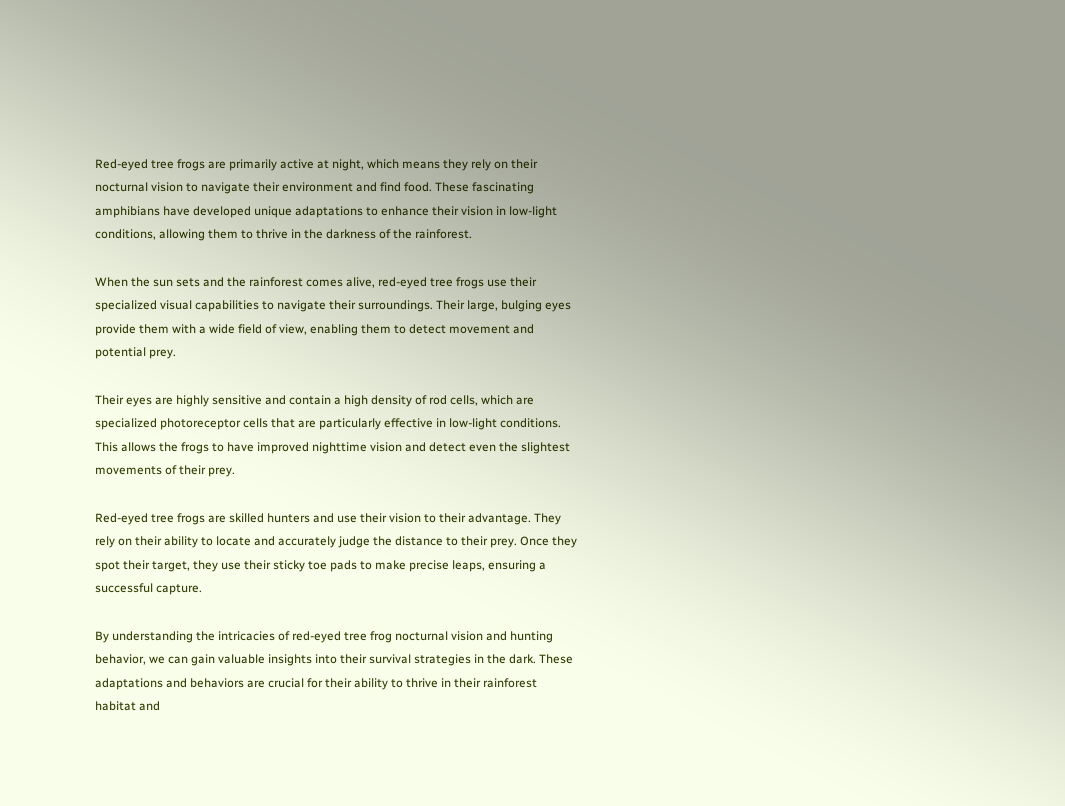Red-eyed tree frogs are primarily active at night, which means they rely on their nocturnal vision to navigate their environment and find food. These fascinating amphibians have developed unique adaptations to enhance their vision in low-light conditions, allowing them to thrive in the darkness of the rainforest.

When the sun sets and the rainforest comes alive, red-eyed tree frogs use their specialized visual capabilities to navigate their surroundings. Their large, bulging eyes provide them with a wide field of view, enabling them to detect movement and potential prey.

Their eyes are highly sensitive and contain a high density of rod cells, which are specialized photoreceptor cells that are particularly effective in low-light conditions. This allows the frogs to have improved nighttime vision and detect even the slightest movements of their prey.

Red-eyed tree frogs are skilled hunters and use their vision to their advantage. They rely on their ability to locate and accurately judge the distance to their prey. Once they spot their target, they use their sticky toe pads to make precise leaps, ensuring a successful capture.

By understanding the intricacies of red-eyed tree frog nocturnal vision and hunting behavior, we can gain valuable insights into their survival strategies in the dark. These adaptations and behaviors are crucial for their ability to thrive in their rainforest habitat and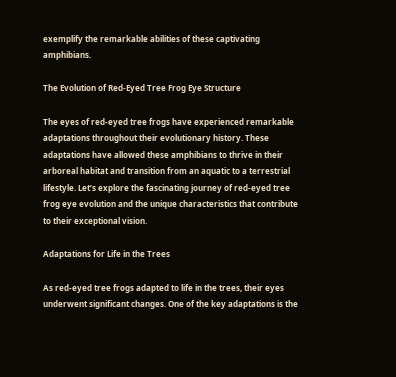exemplify the remarkable abilities of these captivating amphibians.

The Evolution of Red-Eyed Tree Frog Eye Structure

The eyes of red-eyed tree frogs have experienced remarkable adaptations throughout their evolutionary history. These adaptations have allowed these amphibians to thrive in their arboreal habitat and transition from an aquatic to a terrestrial lifestyle. Let’s explore the fascinating journey of red-eyed tree frog eye evolution and the unique characteristics that contribute to their exceptional vision.

Adaptations for Life in the Trees

As red-eyed tree frogs adapted to life in the trees, their eyes underwent significant changes. One of the key adaptations is the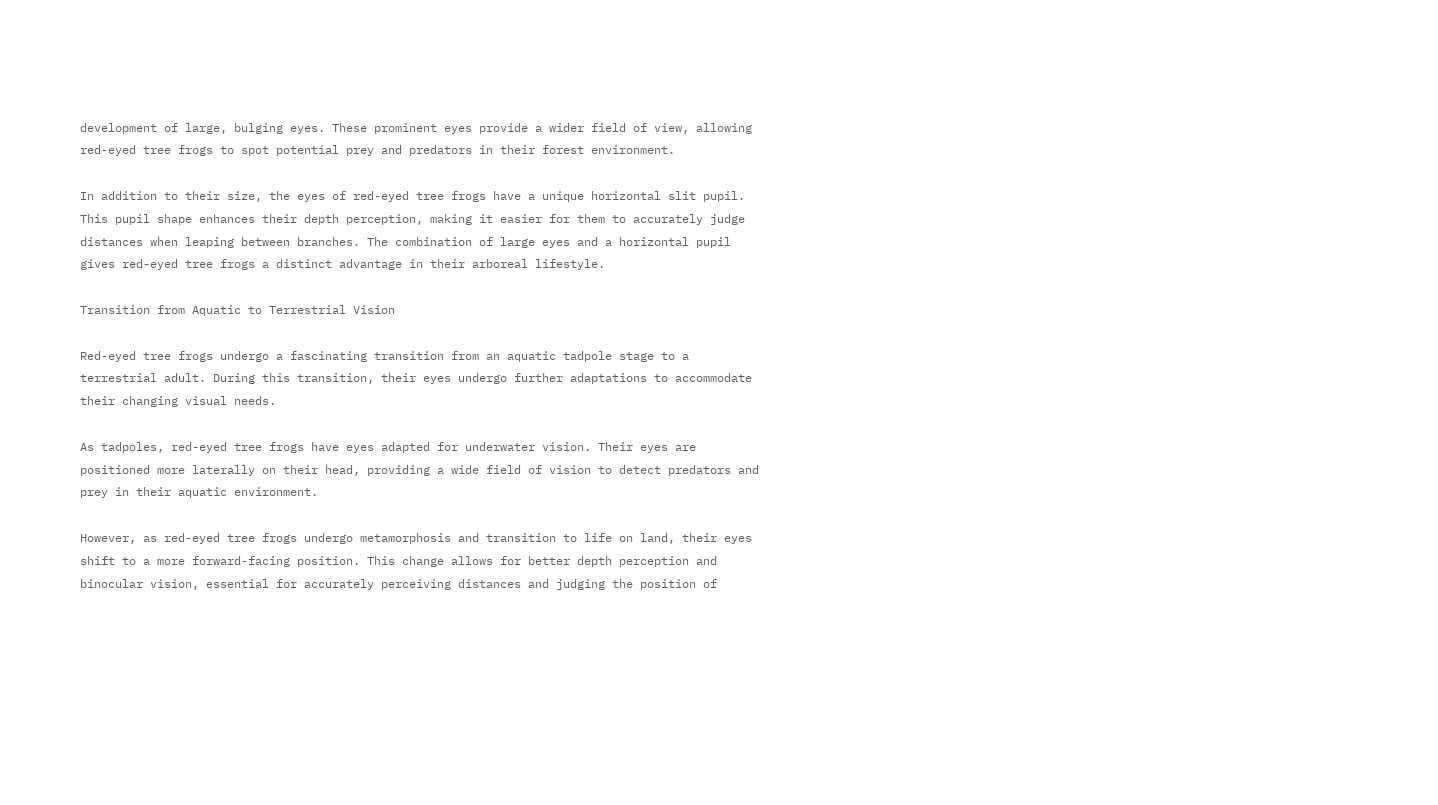development of large, bulging eyes. These prominent eyes provide a wider field of view, allowing red-eyed tree frogs to spot potential prey and predators in their forest environment.

In addition to their size, the eyes of red-eyed tree frogs have a unique horizontal slit pupil. This pupil shape enhances their depth perception, making it easier for them to accurately judge distances when leaping between branches. The combination of large eyes and a horizontal pupil gives red-eyed tree frogs a distinct advantage in their arboreal lifestyle.

Transition from Aquatic to Terrestrial Vision

Red-eyed tree frogs undergo a fascinating transition from an aquatic tadpole stage to a terrestrial adult. During this transition, their eyes undergo further adaptations to accommodate their changing visual needs.

As tadpoles, red-eyed tree frogs have eyes adapted for underwater vision. Their eyes are positioned more laterally on their head, providing a wide field of vision to detect predators and prey in their aquatic environment.

However, as red-eyed tree frogs undergo metamorphosis and transition to life on land, their eyes shift to a more forward-facing position. This change allows for better depth perception and binocular vision, essential for accurately perceiving distances and judging the position of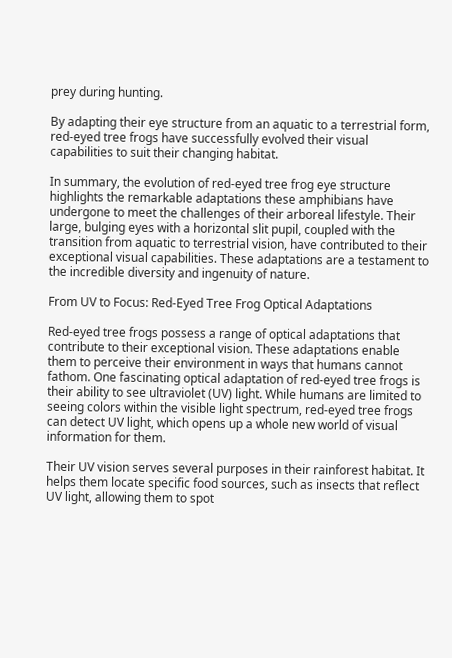prey during hunting.

By adapting their eye structure from an aquatic to a terrestrial form, red-eyed tree frogs have successfully evolved their visual capabilities to suit their changing habitat.

In summary, the evolution of red-eyed tree frog eye structure highlights the remarkable adaptations these amphibians have undergone to meet the challenges of their arboreal lifestyle. Their large, bulging eyes with a horizontal slit pupil, coupled with the transition from aquatic to terrestrial vision, have contributed to their exceptional visual capabilities. These adaptations are a testament to the incredible diversity and ingenuity of nature.

From UV to Focus: Red-Eyed Tree Frog Optical Adaptations

Red-eyed tree frogs possess a range of optical adaptations that contribute to their exceptional vision. These adaptations enable them to perceive their environment in ways that humans cannot fathom. One fascinating optical adaptation of red-eyed tree frogs is their ability to see ultraviolet (UV) light. While humans are limited to seeing colors within the visible light spectrum, red-eyed tree frogs can detect UV light, which opens up a whole new world of visual information for them.

Their UV vision serves several purposes in their rainforest habitat. It helps them locate specific food sources, such as insects that reflect UV light, allowing them to spot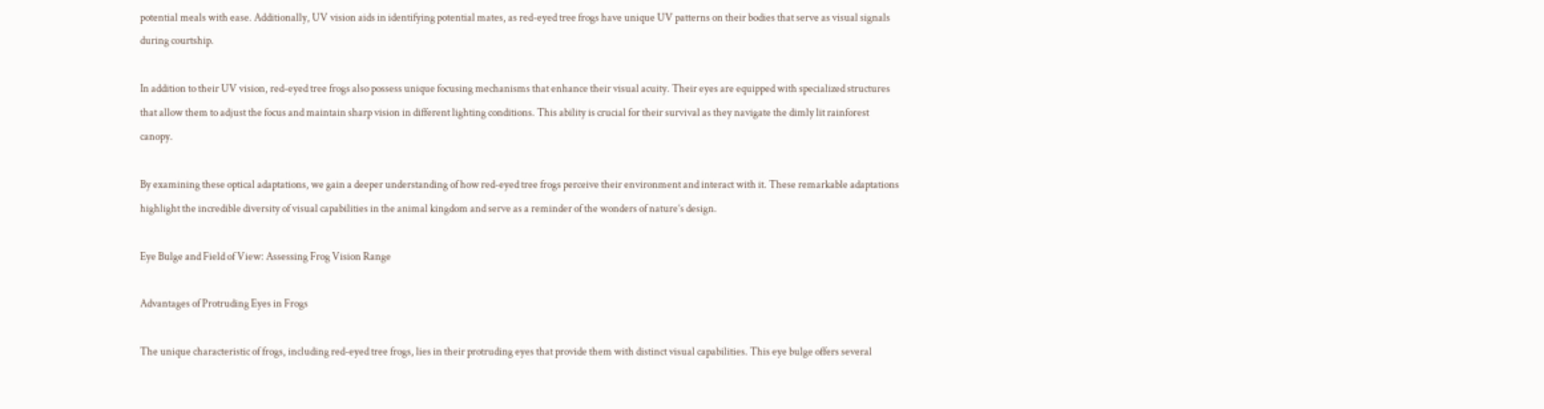potential meals with ease. Additionally, UV vision aids in identifying potential mates, as red-eyed tree frogs have unique UV patterns on their bodies that serve as visual signals during courtship.

In addition to their UV vision, red-eyed tree frogs also possess unique focusing mechanisms that enhance their visual acuity. Their eyes are equipped with specialized structures that allow them to adjust the focus and maintain sharp vision in different lighting conditions. This ability is crucial for their survival as they navigate the dimly lit rainforest canopy.

By examining these optical adaptations, we gain a deeper understanding of how red-eyed tree frogs perceive their environment and interact with it. These remarkable adaptations highlight the incredible diversity of visual capabilities in the animal kingdom and serve as a reminder of the wonders of nature’s design.

Eye Bulge and Field of View: Assessing Frog Vision Range

Advantages of Protruding Eyes in Frogs

The unique characteristic of frogs, including red-eyed tree frogs, lies in their protruding eyes that provide them with distinct visual capabilities. This eye bulge offers several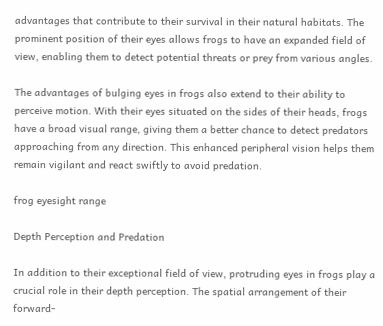advantages that contribute to their survival in their natural habitats. The prominent position of their eyes allows frogs to have an expanded field of view, enabling them to detect potential threats or prey from various angles.

The advantages of bulging eyes in frogs also extend to their ability to perceive motion. With their eyes situated on the sides of their heads, frogs have a broad visual range, giving them a better chance to detect predators approaching from any direction. This enhanced peripheral vision helps them remain vigilant and react swiftly to avoid predation.

frog eyesight range

Depth Perception and Predation

In addition to their exceptional field of view, protruding eyes in frogs play a crucial role in their depth perception. The spatial arrangement of their forward-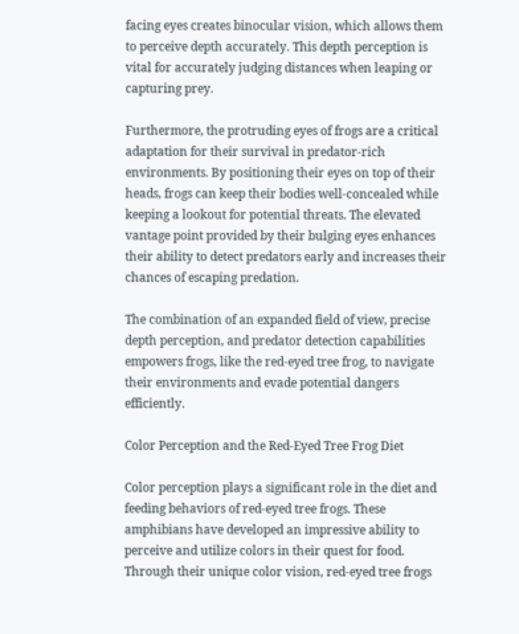facing eyes creates binocular vision, which allows them to perceive depth accurately. This depth perception is vital for accurately judging distances when leaping or capturing prey.

Furthermore, the protruding eyes of frogs are a critical adaptation for their survival in predator-rich environments. By positioning their eyes on top of their heads, frogs can keep their bodies well-concealed while keeping a lookout for potential threats. The elevated vantage point provided by their bulging eyes enhances their ability to detect predators early and increases their chances of escaping predation.

The combination of an expanded field of view, precise depth perception, and predator detection capabilities empowers frogs, like the red-eyed tree frog, to navigate their environments and evade potential dangers efficiently.

Color Perception and the Red-Eyed Tree Frog Diet

Color perception plays a significant role in the diet and feeding behaviors of red-eyed tree frogs. These amphibians have developed an impressive ability to perceive and utilize colors in their quest for food. Through their unique color vision, red-eyed tree frogs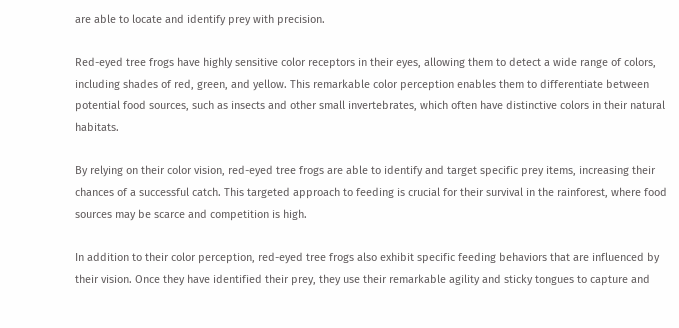are able to locate and identify prey with precision.

Red-eyed tree frogs have highly sensitive color receptors in their eyes, allowing them to detect a wide range of colors, including shades of red, green, and yellow. This remarkable color perception enables them to differentiate between potential food sources, such as insects and other small invertebrates, which often have distinctive colors in their natural habitats.

By relying on their color vision, red-eyed tree frogs are able to identify and target specific prey items, increasing their chances of a successful catch. This targeted approach to feeding is crucial for their survival in the rainforest, where food sources may be scarce and competition is high.

In addition to their color perception, red-eyed tree frogs also exhibit specific feeding behaviors that are influenced by their vision. Once they have identified their prey, they use their remarkable agility and sticky tongues to capture and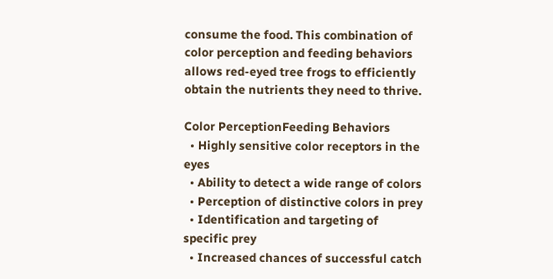consume the food. This combination of color perception and feeding behaviors allows red-eyed tree frogs to efficiently obtain the nutrients they need to thrive.

Color PerceptionFeeding Behaviors
  • Highly sensitive color receptors in the eyes
  • Ability to detect a wide range of colors
  • Perception of distinctive colors in prey
  • Identification and targeting of specific prey
  • Increased chances of successful catch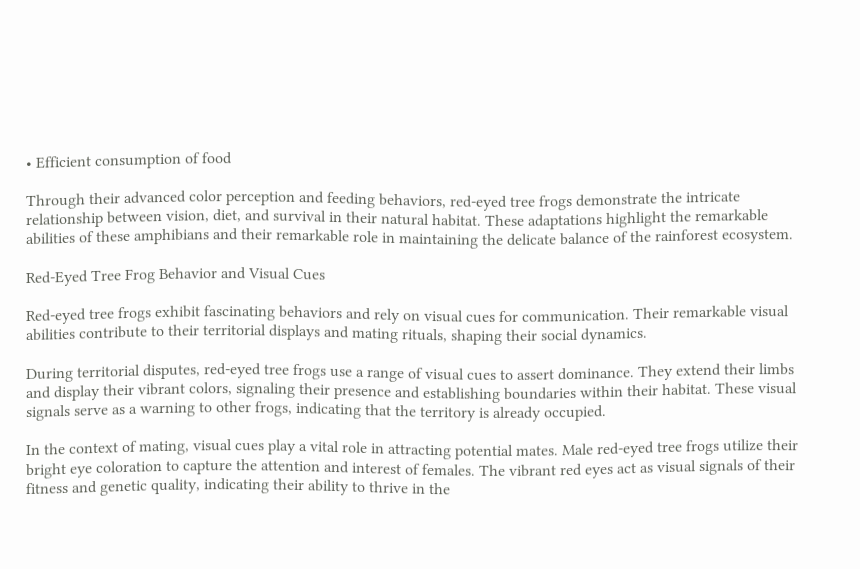• Efficient consumption of food

Through their advanced color perception and feeding behaviors, red-eyed tree frogs demonstrate the intricate relationship between vision, diet, and survival in their natural habitat. These adaptations highlight the remarkable abilities of these amphibians and their remarkable role in maintaining the delicate balance of the rainforest ecosystem.

Red-Eyed Tree Frog Behavior and Visual Cues

Red-eyed tree frogs exhibit fascinating behaviors and rely on visual cues for communication. Their remarkable visual abilities contribute to their territorial displays and mating rituals, shaping their social dynamics.

During territorial disputes, red-eyed tree frogs use a range of visual cues to assert dominance. They extend their limbs and display their vibrant colors, signaling their presence and establishing boundaries within their habitat. These visual signals serve as a warning to other frogs, indicating that the territory is already occupied.

In the context of mating, visual cues play a vital role in attracting potential mates. Male red-eyed tree frogs utilize their bright eye coloration to capture the attention and interest of females. The vibrant red eyes act as visual signals of their fitness and genetic quality, indicating their ability to thrive in the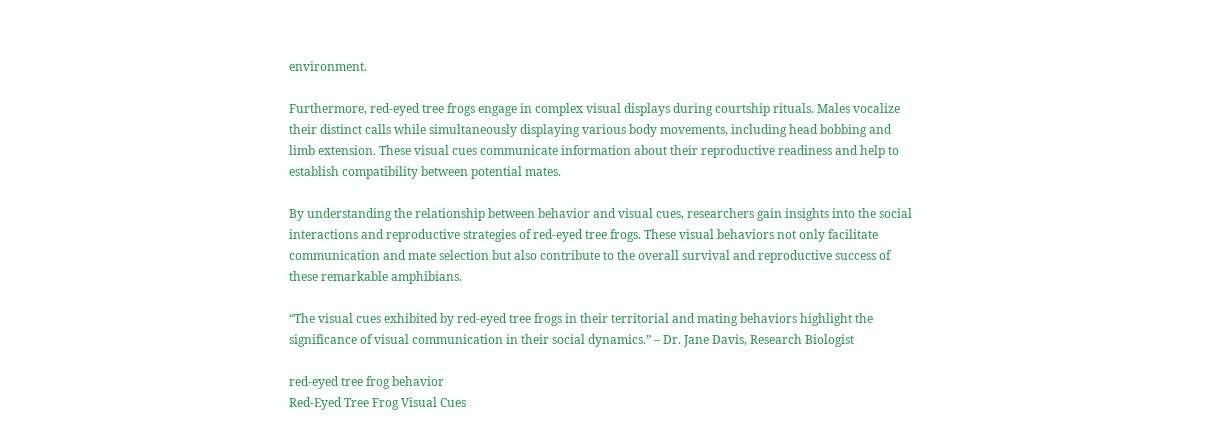environment.

Furthermore, red-eyed tree frogs engage in complex visual displays during courtship rituals. Males vocalize their distinct calls while simultaneously displaying various body movements, including head bobbing and limb extension. These visual cues communicate information about their reproductive readiness and help to establish compatibility between potential mates.

By understanding the relationship between behavior and visual cues, researchers gain insights into the social interactions and reproductive strategies of red-eyed tree frogs. These visual behaviors not only facilitate communication and mate selection but also contribute to the overall survival and reproductive success of these remarkable amphibians.

“The visual cues exhibited by red-eyed tree frogs in their territorial and mating behaviors highlight the significance of visual communication in their social dynamics.” – Dr. Jane Davis, Research Biologist

red-eyed tree frog behavior
Red-Eyed Tree Frog Visual Cues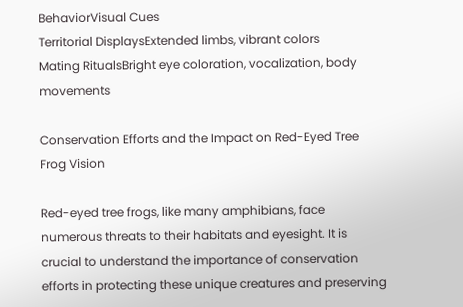BehaviorVisual Cues
Territorial DisplaysExtended limbs, vibrant colors
Mating RitualsBright eye coloration, vocalization, body movements

Conservation Efforts and the Impact on Red-Eyed Tree Frog Vision

Red-eyed tree frogs, like many amphibians, face numerous threats to their habitats and eyesight. It is crucial to understand the importance of conservation efforts in protecting these unique creatures and preserving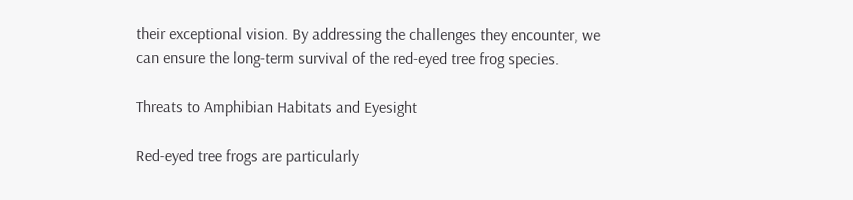their exceptional vision. By addressing the challenges they encounter, we can ensure the long-term survival of the red-eyed tree frog species.

Threats to Amphibian Habitats and Eyesight

Red-eyed tree frogs are particularly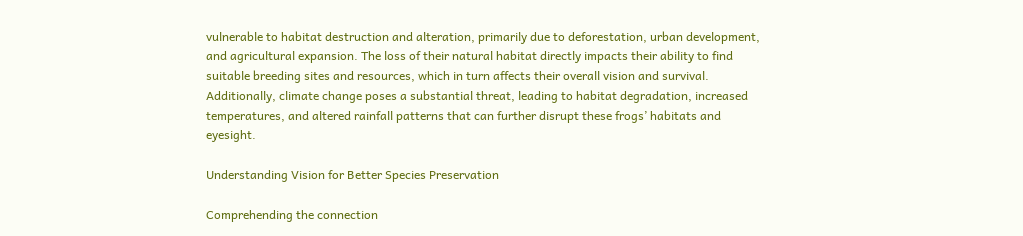vulnerable to habitat destruction and alteration, primarily due to deforestation, urban development, and agricultural expansion. The loss of their natural habitat directly impacts their ability to find suitable breeding sites and resources, which in turn affects their overall vision and survival. Additionally, climate change poses a substantial threat, leading to habitat degradation, increased temperatures, and altered rainfall patterns that can further disrupt these frogs’ habitats and eyesight.

Understanding Vision for Better Species Preservation

Comprehending the connection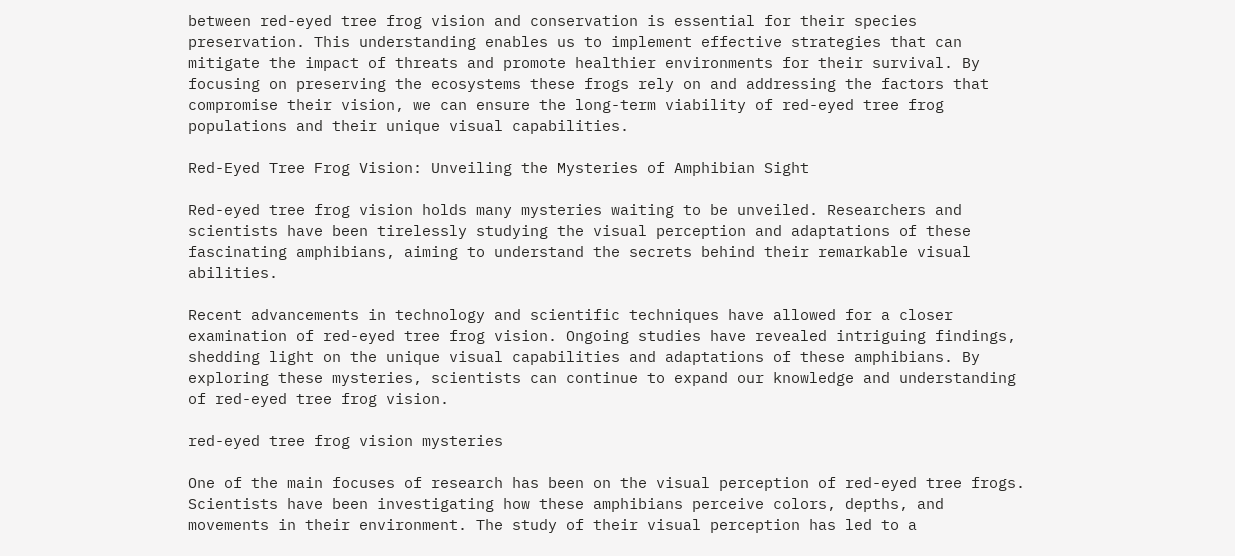between red-eyed tree frog vision and conservation is essential for their species preservation. This understanding enables us to implement effective strategies that can mitigate the impact of threats and promote healthier environments for their survival. By focusing on preserving the ecosystems these frogs rely on and addressing the factors that compromise their vision, we can ensure the long-term viability of red-eyed tree frog populations and their unique visual capabilities.

Red-Eyed Tree Frog Vision: Unveiling the Mysteries of Amphibian Sight

Red-eyed tree frog vision holds many mysteries waiting to be unveiled. Researchers and scientists have been tirelessly studying the visual perception and adaptations of these fascinating amphibians, aiming to understand the secrets behind their remarkable visual abilities.

Recent advancements in technology and scientific techniques have allowed for a closer examination of red-eyed tree frog vision. Ongoing studies have revealed intriguing findings, shedding light on the unique visual capabilities and adaptations of these amphibians. By exploring these mysteries, scientists can continue to expand our knowledge and understanding of red-eyed tree frog vision.

red-eyed tree frog vision mysteries

One of the main focuses of research has been on the visual perception of red-eyed tree frogs. Scientists have been investigating how these amphibians perceive colors, depths, and movements in their environment. The study of their visual perception has led to a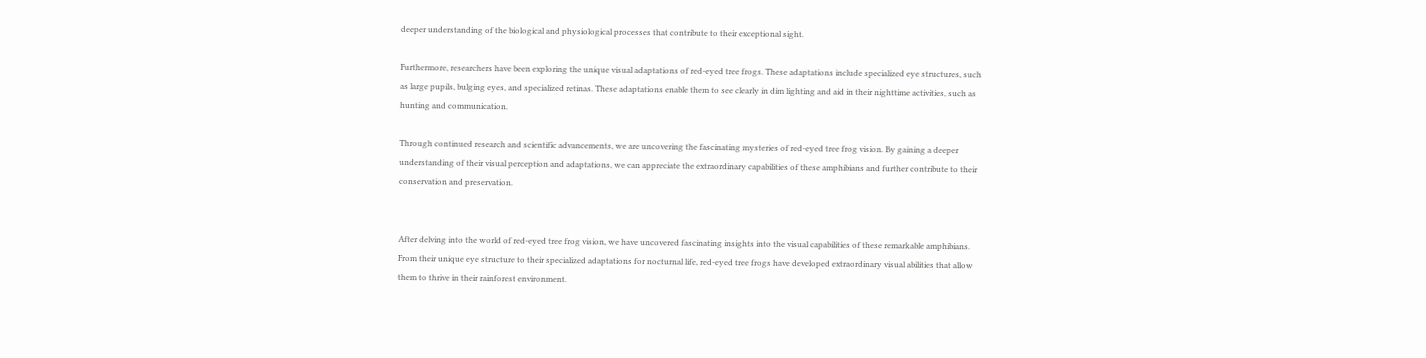deeper understanding of the biological and physiological processes that contribute to their exceptional sight.

Furthermore, researchers have been exploring the unique visual adaptations of red-eyed tree frogs. These adaptations include specialized eye structures, such as large pupils, bulging eyes, and specialized retinas. These adaptations enable them to see clearly in dim lighting and aid in their nighttime activities, such as hunting and communication.

Through continued research and scientific advancements, we are uncovering the fascinating mysteries of red-eyed tree frog vision. By gaining a deeper understanding of their visual perception and adaptations, we can appreciate the extraordinary capabilities of these amphibians and further contribute to their conservation and preservation.


After delving into the world of red-eyed tree frog vision, we have uncovered fascinating insights into the visual capabilities of these remarkable amphibians. From their unique eye structure to their specialized adaptations for nocturnal life, red-eyed tree frogs have developed extraordinary visual abilities that allow them to thrive in their rainforest environment.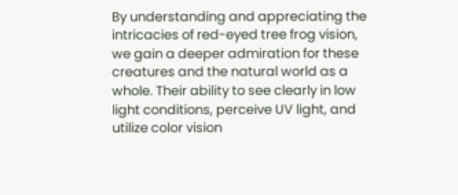By understanding and appreciating the intricacies of red-eyed tree frog vision, we gain a deeper admiration for these creatures and the natural world as a whole. Their ability to see clearly in low light conditions, perceive UV light, and utilize color vision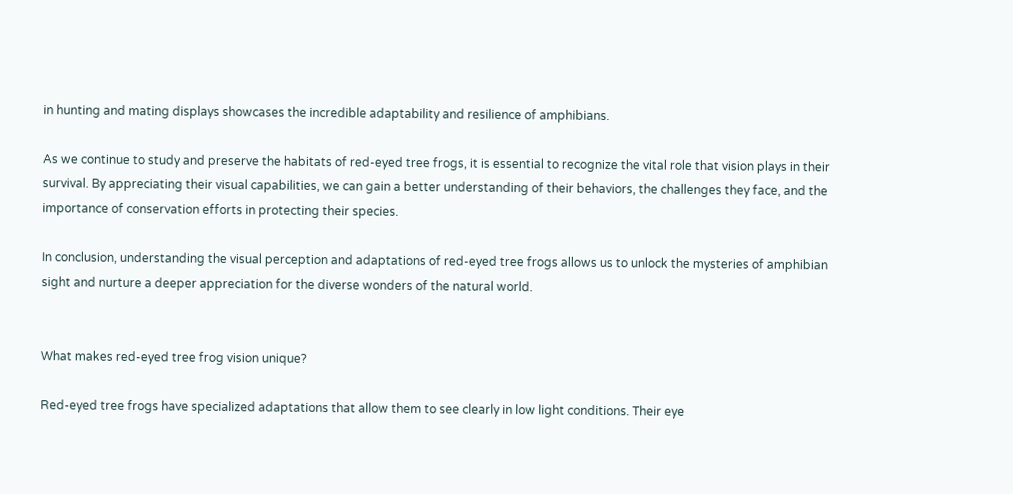in hunting and mating displays showcases the incredible adaptability and resilience of amphibians.

As we continue to study and preserve the habitats of red-eyed tree frogs, it is essential to recognize the vital role that vision plays in their survival. By appreciating their visual capabilities, we can gain a better understanding of their behaviors, the challenges they face, and the importance of conservation efforts in protecting their species.

In conclusion, understanding the visual perception and adaptations of red-eyed tree frogs allows us to unlock the mysteries of amphibian sight and nurture a deeper appreciation for the diverse wonders of the natural world.


What makes red-eyed tree frog vision unique?

Red-eyed tree frogs have specialized adaptations that allow them to see clearly in low light conditions. Their eye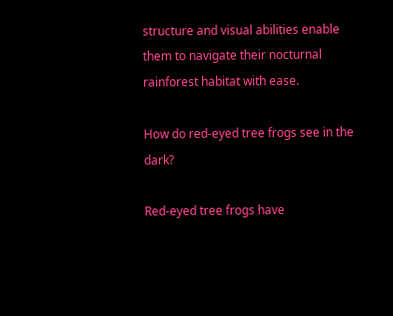structure and visual abilities enable them to navigate their nocturnal rainforest habitat with ease.

How do red-eyed tree frogs see in the dark?

Red-eyed tree frogs have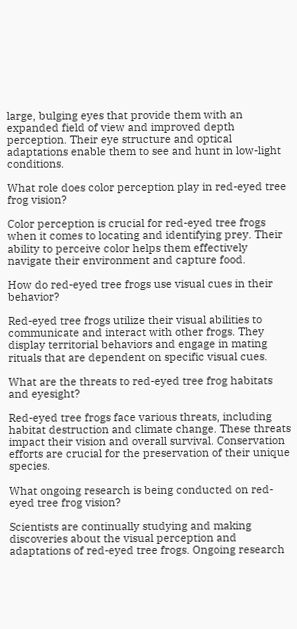large, bulging eyes that provide them with an expanded field of view and improved depth perception. Their eye structure and optical adaptations enable them to see and hunt in low-light conditions.

What role does color perception play in red-eyed tree frog vision?

Color perception is crucial for red-eyed tree frogs when it comes to locating and identifying prey. Their ability to perceive color helps them effectively navigate their environment and capture food.

How do red-eyed tree frogs use visual cues in their behavior?

Red-eyed tree frogs utilize their visual abilities to communicate and interact with other frogs. They display territorial behaviors and engage in mating rituals that are dependent on specific visual cues.

What are the threats to red-eyed tree frog habitats and eyesight?

Red-eyed tree frogs face various threats, including habitat destruction and climate change. These threats impact their vision and overall survival. Conservation efforts are crucial for the preservation of their unique species.

What ongoing research is being conducted on red-eyed tree frog vision?

Scientists are continually studying and making discoveries about the visual perception and adaptations of red-eyed tree frogs. Ongoing research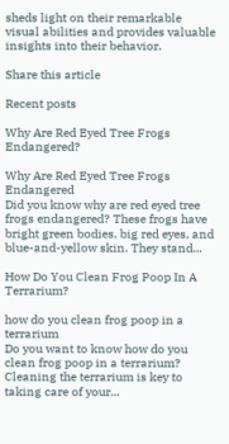sheds light on their remarkable visual abilities and provides valuable insights into their behavior.

Share this article

Recent posts

Why Are Red Eyed Tree Frogs Endangered?

Why Are Red Eyed Tree Frogs Endangered
Did you know why are red eyed tree frogs endangered? These frogs have bright green bodies, big red eyes, and blue-and-yellow skin. They stand...

How Do You Clean Frog Poop In A Terrarium?

how do you clean frog poop in a terrarium
Do you want to know how do you clean frog poop in a terrarium? Cleaning the terrarium is key to taking care of your...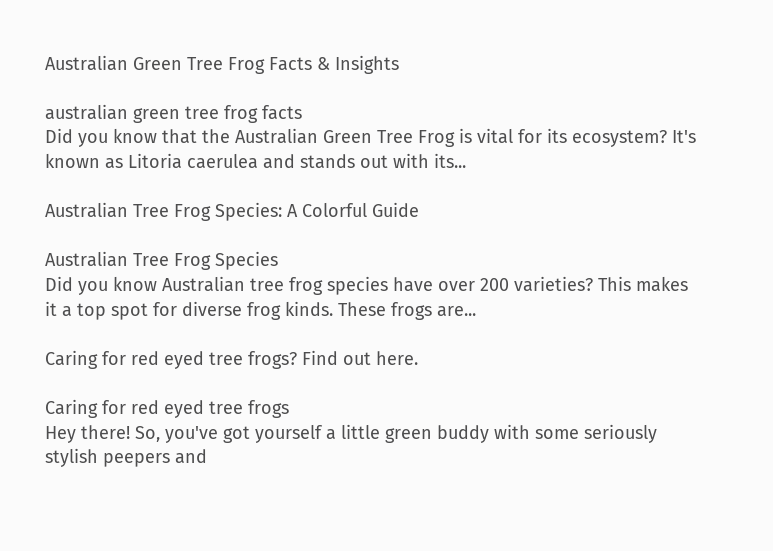Australian Green Tree Frog Facts & Insights

australian green tree frog facts
Did you know that the Australian Green Tree Frog is vital for its ecosystem? It's known as Litoria caerulea and stands out with its...

Australian Tree Frog Species: A Colorful Guide

Australian Tree Frog Species
Did you know Australian tree frog species have over 200 varieties? This makes it a top spot for diverse frog kinds. These frogs are...

Caring for red eyed tree frogs? Find out here.

Caring for red eyed tree frogs
Hey there! So, you've got yourself a little green buddy with some seriously stylish peepers and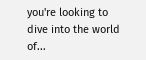you're looking to dive into the world of...